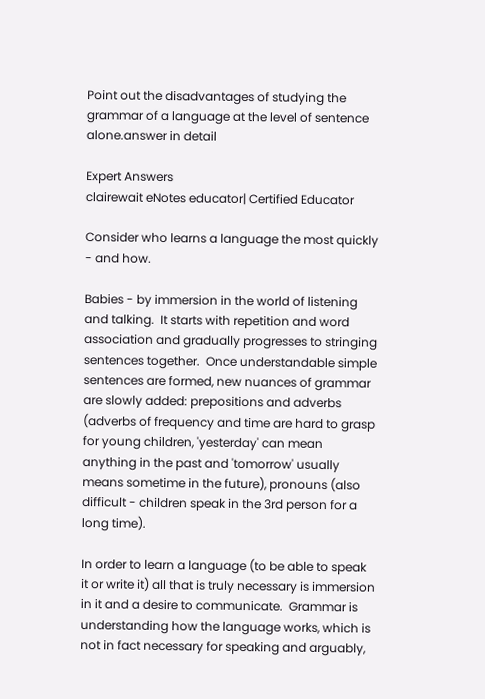Point out the disadvantages of studying the grammar of a language at the level of sentence alone.answer in detail

Expert Answers
clairewait eNotes educator| Certified Educator

Consider who learns a language the most quickly - and how.

Babies - by immersion in the world of listening and talking.  It starts with repetition and word association and gradually progresses to stringing sentences together.  Once understandable simple sentences are formed, new nuances of grammar are slowly added: prepositions and adverbs (adverbs of frequency and time are hard to grasp for young children, 'yesterday' can mean anything in the past and 'tomorrow' usually means sometime in the future), pronouns (also difficult - children speak in the 3rd person for a long time).

In order to learn a language (to be able to speak it or write it) all that is truly necessary is immersion in it and a desire to communicate.  Grammar is understanding how the language works, which is not in fact necessary for speaking and arguably,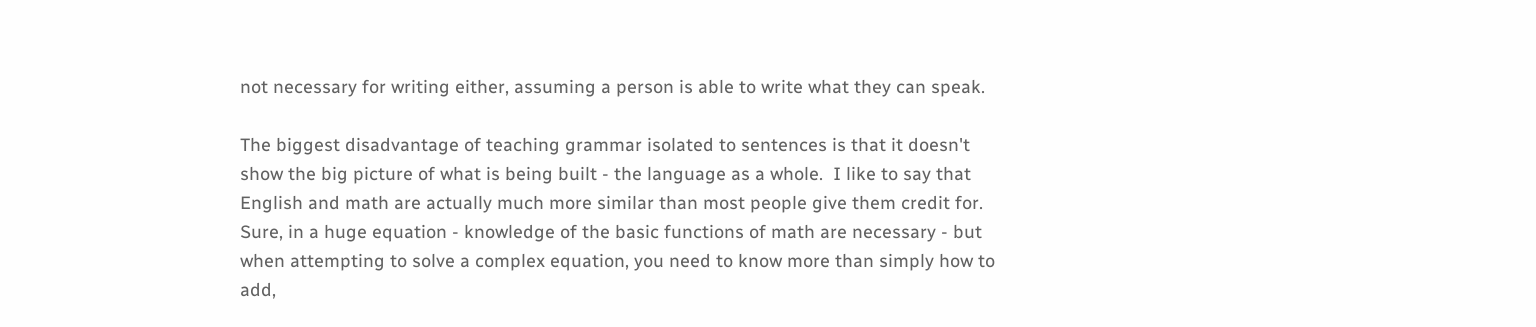not necessary for writing either, assuming a person is able to write what they can speak.

The biggest disadvantage of teaching grammar isolated to sentences is that it doesn't show the big picture of what is being built - the language as a whole.  I like to say that English and math are actually much more similar than most people give them credit for.  Sure, in a huge equation - knowledge of the basic functions of math are necessary - but when attempting to solve a complex equation, you need to know more than simply how to add,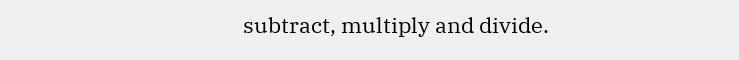subtract, multiply and divide.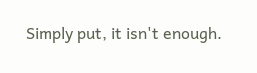Simply put, it isn't enough.